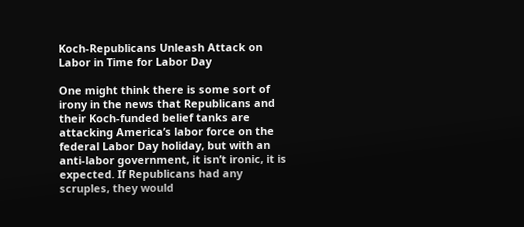Koch-Republicans Unleash Attack on Labor in Time for Labor Day

One might think there is some sort of irony in the news that Republicans and their Koch-funded belief tanks are attacking America’s labor force on the federal Labor Day holiday, but with an anti-labor government, it isn’t ironic, it is expected. If Republicans had any scruples, they would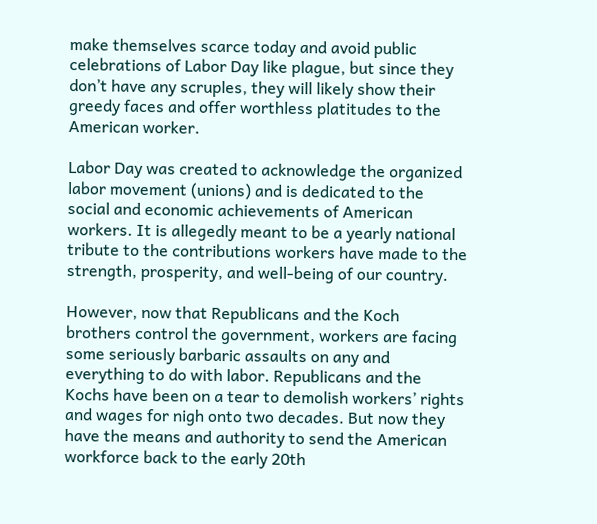make themselves scarce today and avoid public celebrations of Labor Day like plague, but since they don’t have any scruples, they will likely show their greedy faces and offer worthless platitudes to the American worker.

Labor Day was created to acknowledge the organized labor movement (unions) and is dedicated to the social and economic achievements of American workers. It is allegedly meant to be a yearly national tribute to the contributions workers have made to the strength, prosperity, and well-being of our country.

However, now that Republicans and the Koch brothers control the government, workers are facing some seriously barbaric assaults on any and everything to do with labor. Republicans and the Kochs have been on a tear to demolish workers’ rights and wages for nigh onto two decades. But now they have the means and authority to send the American workforce back to the early 20th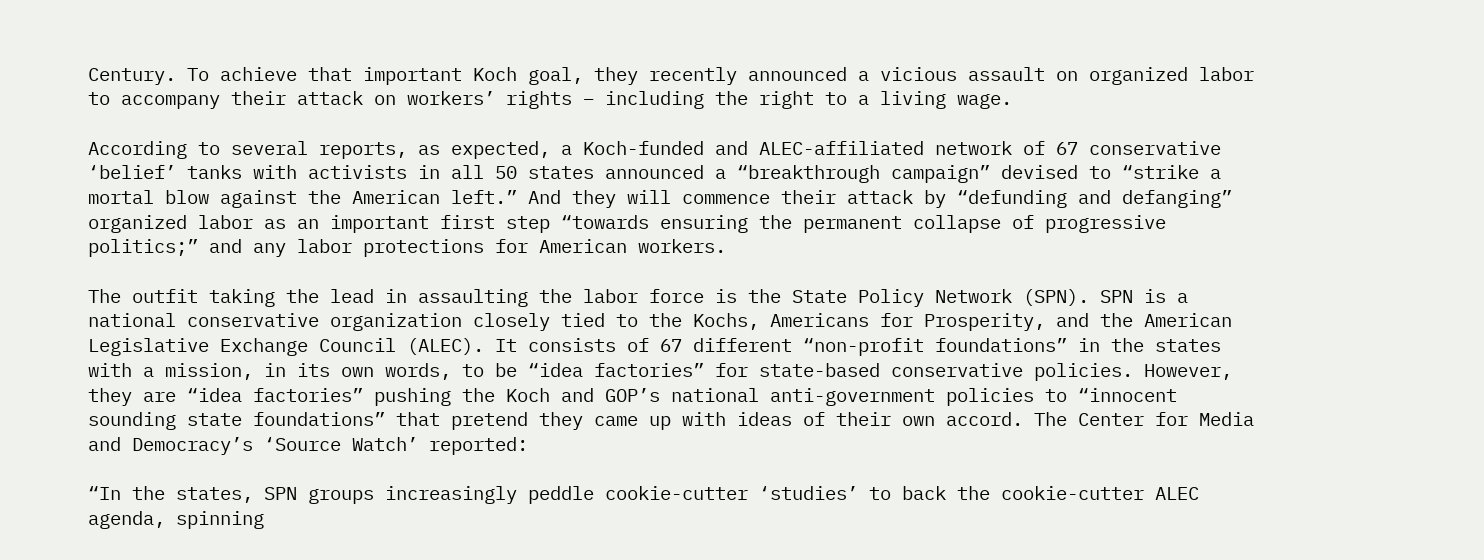Century. To achieve that important Koch goal, they recently announced a vicious assault on organized labor to accompany their attack on workers’ rights – including the right to a living wage.

According to several reports, as expected, a Koch-funded and ALEC-affiliated network of 67 conservative ‘belief’ tanks with activists in all 50 states announced a “breakthrough campaign” devised to “strike a mortal blow against the American left.” And they will commence their attack by “defunding and defanging” organized labor as an important first step “towards ensuring the permanent collapse of progressive politics;” and any labor protections for American workers.

The outfit taking the lead in assaulting the labor force is the State Policy Network (SPN). SPN is a national conservative organization closely tied to the Kochs, Americans for Prosperity, and the American Legislative Exchange Council (ALEC). It consists of 67 different “non-profit foundations” in the states with a mission, in its own words, to be “idea factories” for state-based conservative policies. However, they are “idea factories” pushing the Koch and GOP’s national anti-government policies to “innocent sounding state foundations” that pretend they came up with ideas of their own accord. The Center for Media and Democracy’s ‘Source Watch’ reported:

“In the states, SPN groups increasingly peddle cookie-cutter ‘studies’ to back the cookie-cutter ALEC agenda, spinning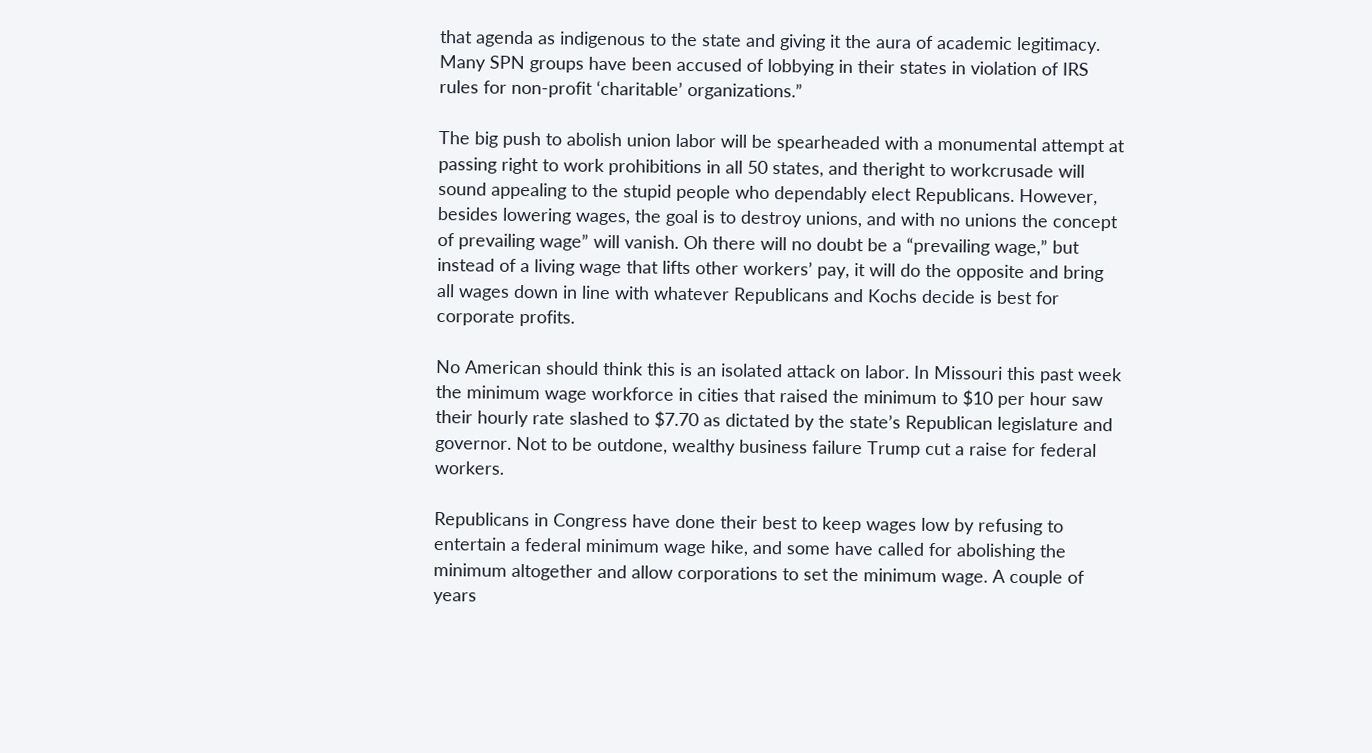that agenda as indigenous to the state and giving it the aura of academic legitimacy. Many SPN groups have been accused of lobbying in their states in violation of IRS rules for non-profit ‘charitable’ organizations.”

The big push to abolish union labor will be spearheaded with a monumental attempt at passing right to work prohibitions in all 50 states, and theright to workcrusade will sound appealing to the stupid people who dependably elect Republicans. However, besides lowering wages, the goal is to destroy unions, and with no unions the concept of prevailing wage” will vanish. Oh there will no doubt be a “prevailing wage,” but instead of a living wage that lifts other workers’ pay, it will do the opposite and bring all wages down in line with whatever Republicans and Kochs decide is best for corporate profits.

No American should think this is an isolated attack on labor. In Missouri this past week the minimum wage workforce in cities that raised the minimum to $10 per hour saw their hourly rate slashed to $7.70 as dictated by the state’s Republican legislature and governor. Not to be outdone, wealthy business failure Trump cut a raise for federal workers.

Republicans in Congress have done their best to keep wages low by refusing to entertain a federal minimum wage hike, and some have called for abolishing the minimum altogether and allow corporations to set the minimum wage. A couple of years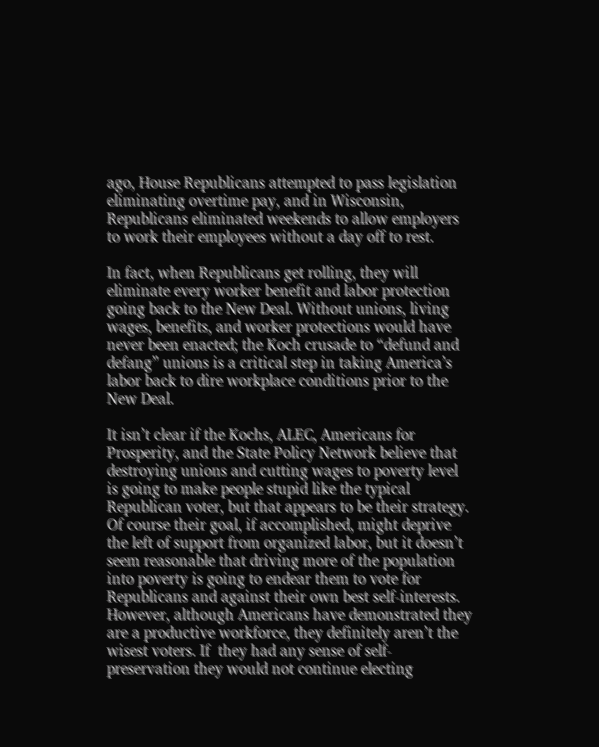ago, House Republicans attempted to pass legislation eliminating overtime pay, and in Wisconsin, Republicans eliminated weekends to allow employers to work their employees without a day off to rest.

In fact, when Republicans get rolling, they will eliminate every worker benefit and labor protection going back to the New Deal. Without unions, living wages, benefits, and worker protections would have never been enacted; the Koch crusade to “defund and defang” unions is a critical step in taking America’s labor back to dire workplace conditions prior to the New Deal.

It isn’t clear if the Kochs, ALEC, Americans for Prosperity, and the State Policy Network believe that destroying unions and cutting wages to poverty level is going to make people stupid like the typical Republican voter, but that appears to be their strategy. Of course their goal, if accomplished, might deprive the left of support from organized labor, but it doesn’t seem reasonable that driving more of the population into poverty is going to endear them to vote for Republicans and against their own best self-interests. However, although Americans have demonstrated they are a productive workforce, they definitely aren’t the wisest voters. If  they had any sense of self-preservation they would not continue electing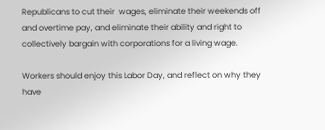Republicans to cut their  wages, eliminate their weekends off and overtime pay, and eliminate their ability and right to collectively bargain with corporations for a living wage.

Workers should enjoy this Labor Day, and reflect on why they have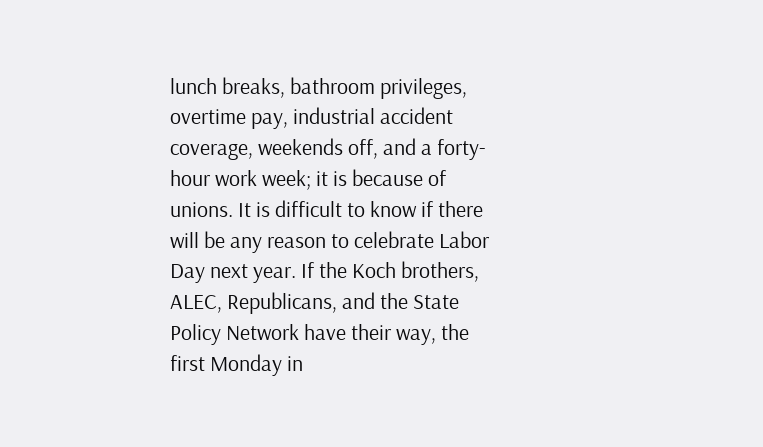lunch breaks, bathroom privileges, overtime pay, industrial accident coverage, weekends off, and a forty-hour work week; it is because of unions. It is difficult to know if there will be any reason to celebrate Labor Day next year. If the Koch brothers, ALEC, Republicans, and the State Policy Network have their way, the first Monday in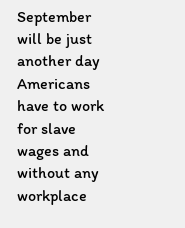September will be just another day Americans have to work for slave wages and without any workplace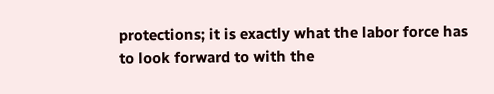protections; it is exactly what the labor force has to look forward to with the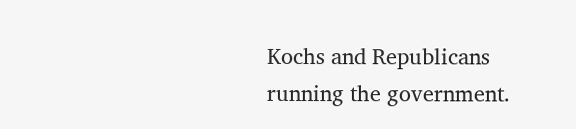Kochs and Republicans running the government.